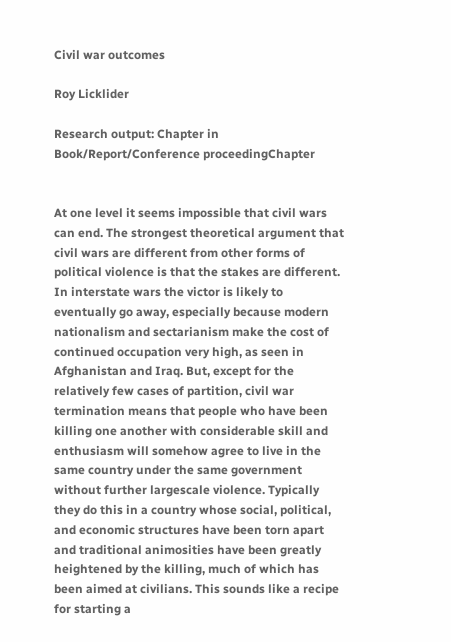Civil war outcomes

Roy Licklider

Research output: Chapter in Book/Report/Conference proceedingChapter


At one level it seems impossible that civil wars can end. The strongest theoretical argument that civil wars are different from other forms of political violence is that the stakes are different. In interstate wars the victor is likely to eventually go away, especially because modern nationalism and sectarianism make the cost of continued occupation very high, as seen in Afghanistan and Iraq. But, except for the relatively few cases of partition, civil war termination means that people who have been killing one another with considerable skill and enthusiasm will somehow agree to live in the same country under the same government without further largescale violence. Typically they do this in a country whose social, political, and economic structures have been torn apart and traditional animosities have been greatly heightened by the killing, much of which has been aimed at civilians. This sounds like a recipe for starting a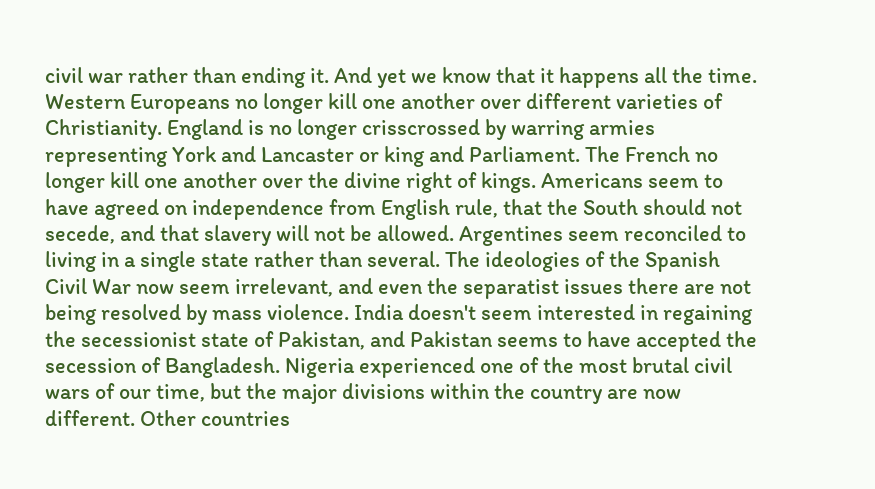civil war rather than ending it. And yet we know that it happens all the time. Western Europeans no longer kill one another over different varieties of Christianity. England is no longer crisscrossed by warring armies representing York and Lancaster or king and Parliament. The French no longer kill one another over the divine right of kings. Americans seem to have agreed on independence from English rule, that the South should not secede, and that slavery will not be allowed. Argentines seem reconciled to living in a single state rather than several. The ideologies of the Spanish Civil War now seem irrelevant, and even the separatist issues there are not being resolved by mass violence. India doesn't seem interested in regaining the secessionist state of Pakistan, and Pakistan seems to have accepted the secession of Bangladesh. Nigeria experienced one of the most brutal civil wars of our time, but the major divisions within the country are now different. Other countries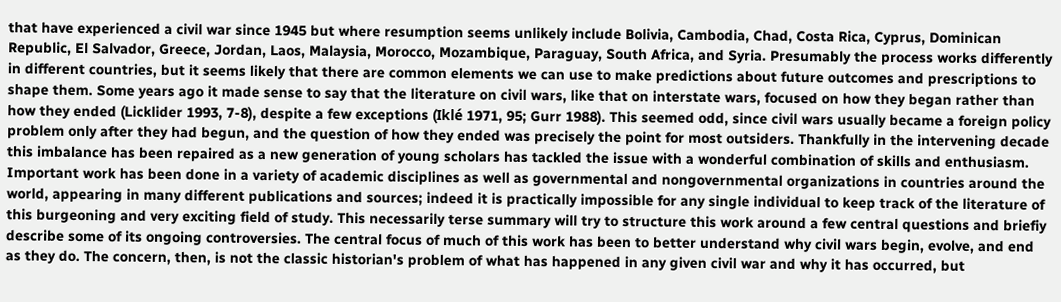that have experienced a civil war since 1945 but where resumption seems unlikely include Bolivia, Cambodia, Chad, Costa Rica, Cyprus, Dominican Republic, El Salvador, Greece, Jordan, Laos, Malaysia, Morocco, Mozambique, Paraguay, South Africa, and Syria. Presumably the process works differently in different countries, but it seems likely that there are common elements we can use to make predictions about future outcomes and prescriptions to shape them. Some years ago it made sense to say that the literature on civil wars, like that on interstate wars, focused on how they began rather than how they ended (Licklider 1993, 7-8), despite a few exceptions (Iklé 1971, 95; Gurr 1988). This seemed odd, since civil wars usually became a foreign policy problem only after they had begun, and the question of how they ended was precisely the point for most outsiders. Thankfully in the intervening decade this imbalance has been repaired as a new generation of young scholars has tackled the issue with a wonderful combination of skills and enthusiasm. Important work has been done in a variety of academic disciplines as well as governmental and nongovernmental organizations in countries around the world, appearing in many different publications and sources; indeed it is practically impossible for any single individual to keep track of the literature of this burgeoning and very exciting field of study. This necessarily terse summary will try to structure this work around a few central questions and briefiy describe some of its ongoing controversies. The central focus of much of this work has been to better understand why civil wars begin, evolve, and end as they do. The concern, then, is not the classic historian's problem of what has happened in any given civil war and why it has occurred, but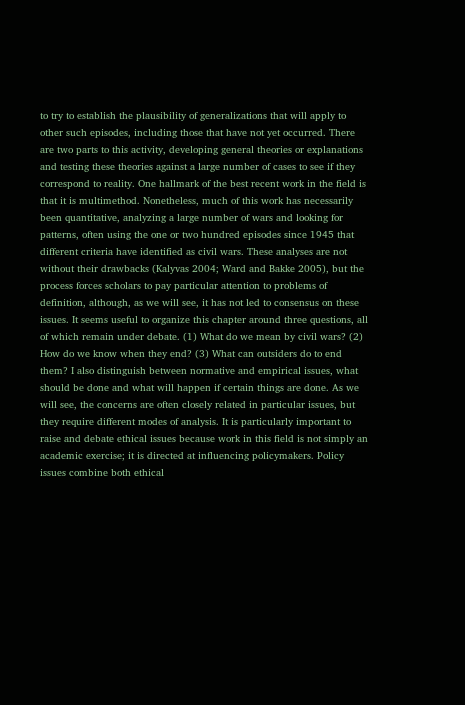to try to establish the plausibility of generalizations that will apply to other such episodes, including those that have not yet occurred. There are two parts to this activity, developing general theories or explanations and testing these theories against a large number of cases to see if they correspond to reality. One hallmark of the best recent work in the field is that it is multimethod. Nonetheless, much of this work has necessarily been quantitative, analyzing a large number of wars and looking for patterns, often using the one or two hundred episodes since 1945 that different criteria have identified as civil wars. These analyses are not without their drawbacks (Kalyvas 2004; Ward and Bakke 2005), but the process forces scholars to pay particular attention to problems of definition, although, as we will see, it has not led to consensus on these issues. It seems useful to organize this chapter around three questions, all of which remain under debate. (1) What do we mean by civil wars? (2) How do we know when they end? (3) What can outsiders do to end them? I also distinguish between normative and empirical issues, what should be done and what will happen if certain things are done. As we will see, the concerns are often closely related in particular issues, but they require different modes of analysis. It is particularly important to raise and debate ethical issues because work in this field is not simply an academic exercise; it is directed at influencing policymakers. Policy issues combine both ethical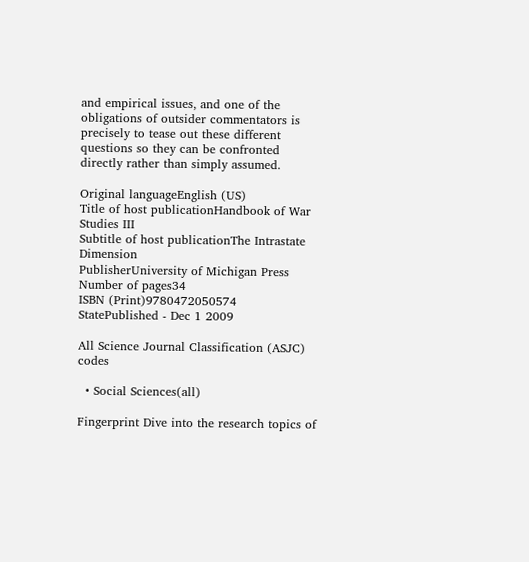and empirical issues, and one of the obligations of outsider commentators is precisely to tease out these different questions so they can be confronted directly rather than simply assumed.

Original languageEnglish (US)
Title of host publicationHandbook of War Studies III
Subtitle of host publicationThe Intrastate Dimension
PublisherUniversity of Michigan Press
Number of pages34
ISBN (Print)9780472050574
StatePublished - Dec 1 2009

All Science Journal Classification (ASJC) codes

  • Social Sciences(all)

Fingerprint Dive into the research topics of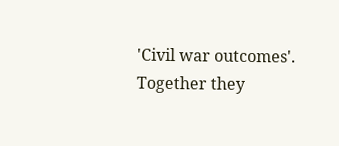'Civil war outcomes'. Together they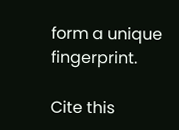form a unique fingerprint.

Cite this